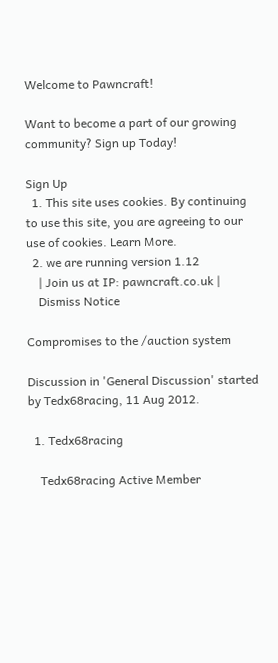Welcome to Pawncraft!

Want to become a part of our growing community? Sign up Today!

Sign Up
  1. This site uses cookies. By continuing to use this site, you are agreeing to our use of cookies. Learn More.
  2. we are running version 1.12
    | Join us at IP: pawncraft.co.uk |
    Dismiss Notice

Compromises to the /auction system

Discussion in 'General Discussion' started by Tedx68racing, 11 Aug 2012.

  1. Tedx68racing

    Tedx68racing Active Member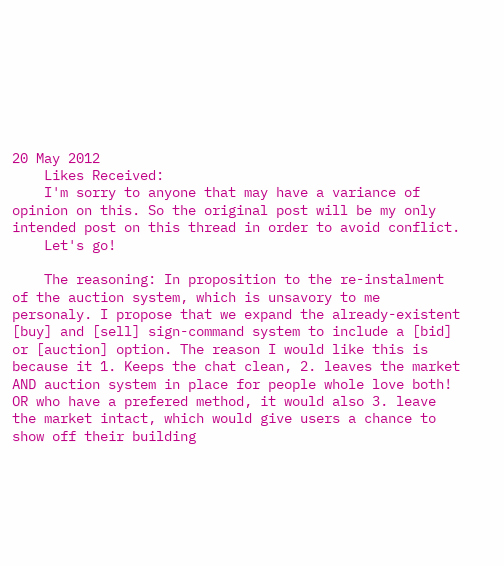20 May 2012
    Likes Received:
    I'm sorry to anyone that may have a variance of opinion on this. So the original post will be my only intended post on this thread in order to avoid conflict.
    Let's go!

    The reasoning: In proposition to the re-instalment of the auction system, which is unsavory to me personaly. I propose that we expand the already-existent [buy] and [sell] sign-command system to include a [bid] or [auction] option. The reason I would like this is because it 1. Keeps the chat clean, 2. leaves the market AND auction system in place for people whole love both! OR who have a prefered method, it would also 3. leave the market intact, which would give users a chance to show off their building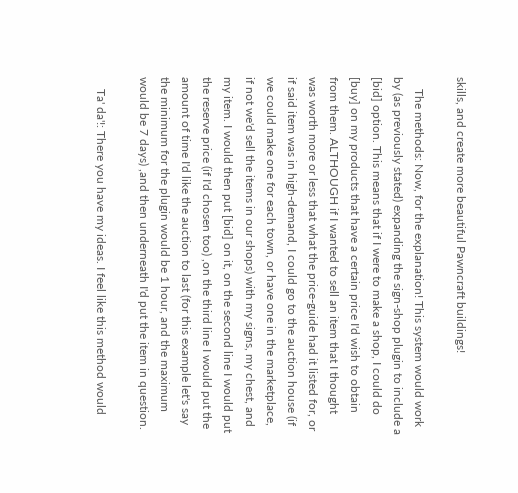skills, and create more beautiful Pawncraft buildings!

    The methods: Now, for the explanation! This system would work by (as previously stated) expanding the sign-shop plugin to include a [bid] option. This means that if I were to make a shop, I could do [buy] on my products that have a certain price I'd wish to obtain from them. ALTHOUGH if I wanted to sell an item that I thought was worth more or less that what the price-guide had it listed for, or if said item was in high-demand, I could go to the auction house (if we could make one for each town, or have one in the marketplace, if not we'd sell the items in our shops) with my signs, my chest, and my item. I would then put [bid] on it, on the second line I would put the reserve price (if I'd chosen too) ,on the third line I would put the amount of time I'd like the auction to last (for this example let's say the minimum for the plugin would be 1 hour, and the maximum would be 7 days) ,and then underneath I'd put the item in question.

    Ta' da'!: There you have my ideas. I feel like this method would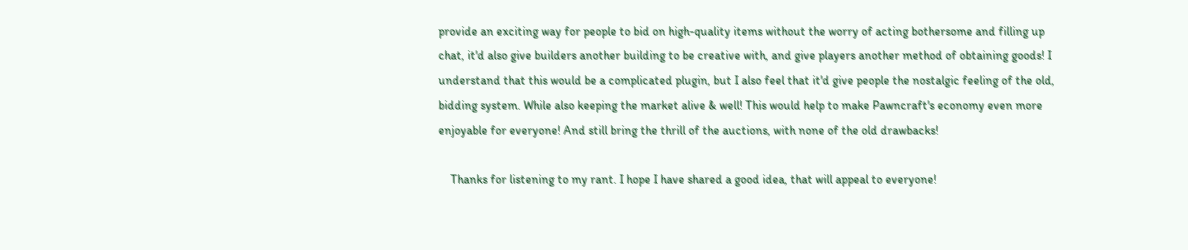provide an exciting way for people to bid on high-quality items without the worry of acting bothersome and filling up chat, it'd also give builders another building to be creative with, and give players another method of obtaining goods! I understand that this would be a complicated plugin, but I also feel that it'd give people the nostalgic feeling of the old, bidding system. While also keeping the market alive & well! This would help to make Pawncraft's economy even more enjoyable for everyone! And still bring the thrill of the auctions, with none of the old drawbacks!

    Thanks for listening to my rant. I hope I have shared a good idea, that will appeal to everyone!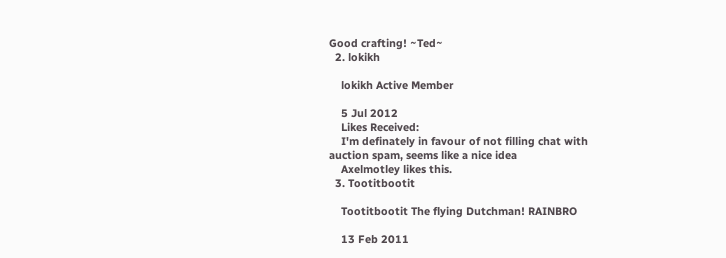Good crafting! ~Ted~
  2. lokikh

    lokikh Active Member

    5 Jul 2012
    Likes Received:
    I'm definately in favour of not filling chat with auction spam, seems like a nice idea
    Axelmotley likes this.
  3. Tootitbootit

    Tootitbootit The flying Dutchman! RAINBRO

    13 Feb 2011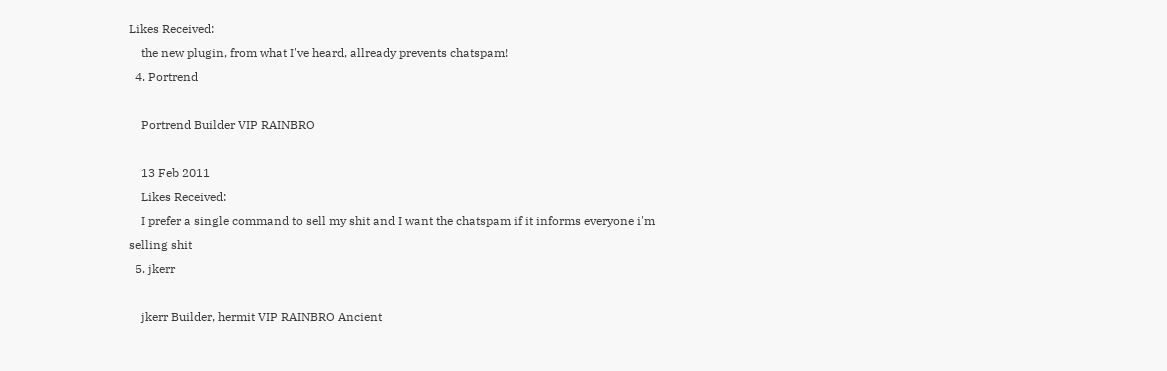Likes Received:
    the new plugin, from what I've heard, allready prevents chatspam!
  4. Portrend

    Portrend Builder VIP RAINBRO

    13 Feb 2011
    Likes Received:
    I prefer a single command to sell my shit and I want the chatspam if it informs everyone i'm selling shit
  5. jkerr

    jkerr Builder, hermit VIP RAINBRO Ancient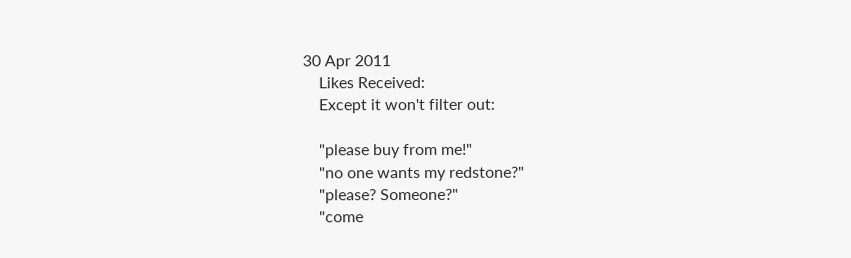30 Apr 2011
    Likes Received:
    Except it won't filter out:

    "please buy from me!"
    "no one wants my redstone?"
    "please? Someone?"
    "come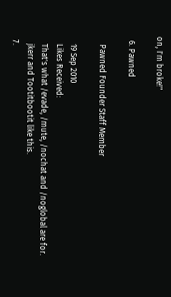on, I'm broke!"

  6. Pawned

    Pawned Founder Staff Member

    19 Sep 2010
    Likes Received:
    That's what /evade, /mute, /nochat and /noglobal are for.
    jkerr and Tootitbootit like this.
  7.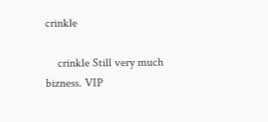crinkle

    crinkle Still very much bizness. VIP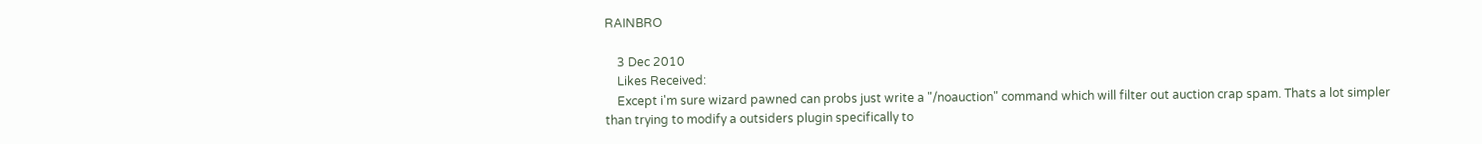RAINBRO

    3 Dec 2010
    Likes Received:
    Except i'm sure wizard pawned can probs just write a "/noauction" command which will filter out auction crap spam. Thats a lot simpler than trying to modify a outsiders plugin specifically to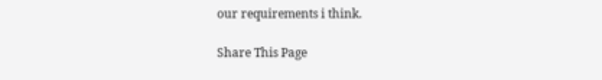our requirements i think.

Share This Page